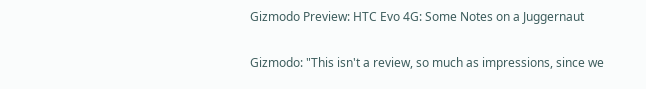Gizmodo Preview: HTC Evo 4G: Some Notes on a Juggernaut

Gizmodo: "This isn't a review, so much as impressions, since we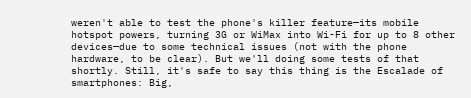weren't able to test the phone's killer feature—its mobile hotspot powers, turning 3G or WiMax into Wi-Fi for up to 8 other devices—due to some technical issues (not with the phone hardware, to be clear). But we'll doing some tests of that shortly. Still, it's safe to say this thing is the Escalade of smartphones: Big,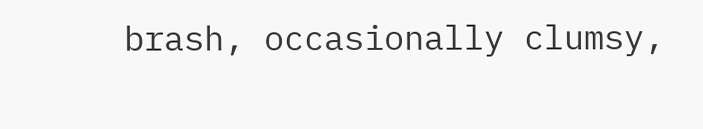brash, occasionally clumsy,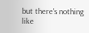but there's nothing like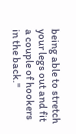being able to stretch your legs out and fit a couple of hookers in the back."